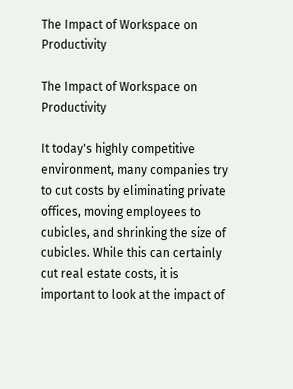The Impact of Workspace on Productivity

The Impact of Workspace on Productivity

It today's highly competitive environment, many companies try to cut costs by eliminating private offices, moving employees to cubicles, and shrinking the size of cubicles. While this can certainly cut real estate costs, it is important to look at the impact of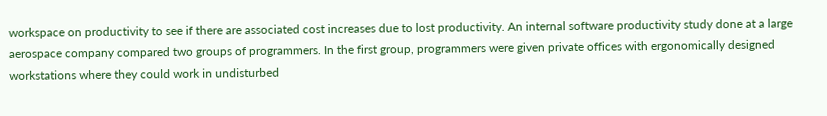workspace on productivity to see if there are associated cost increases due to lost productivity. An internal software productivity study done at a large aerospace company compared two groups of programmers. In the first group, programmers were given private offices with ergonomically designed workstations where they could work in undisturbed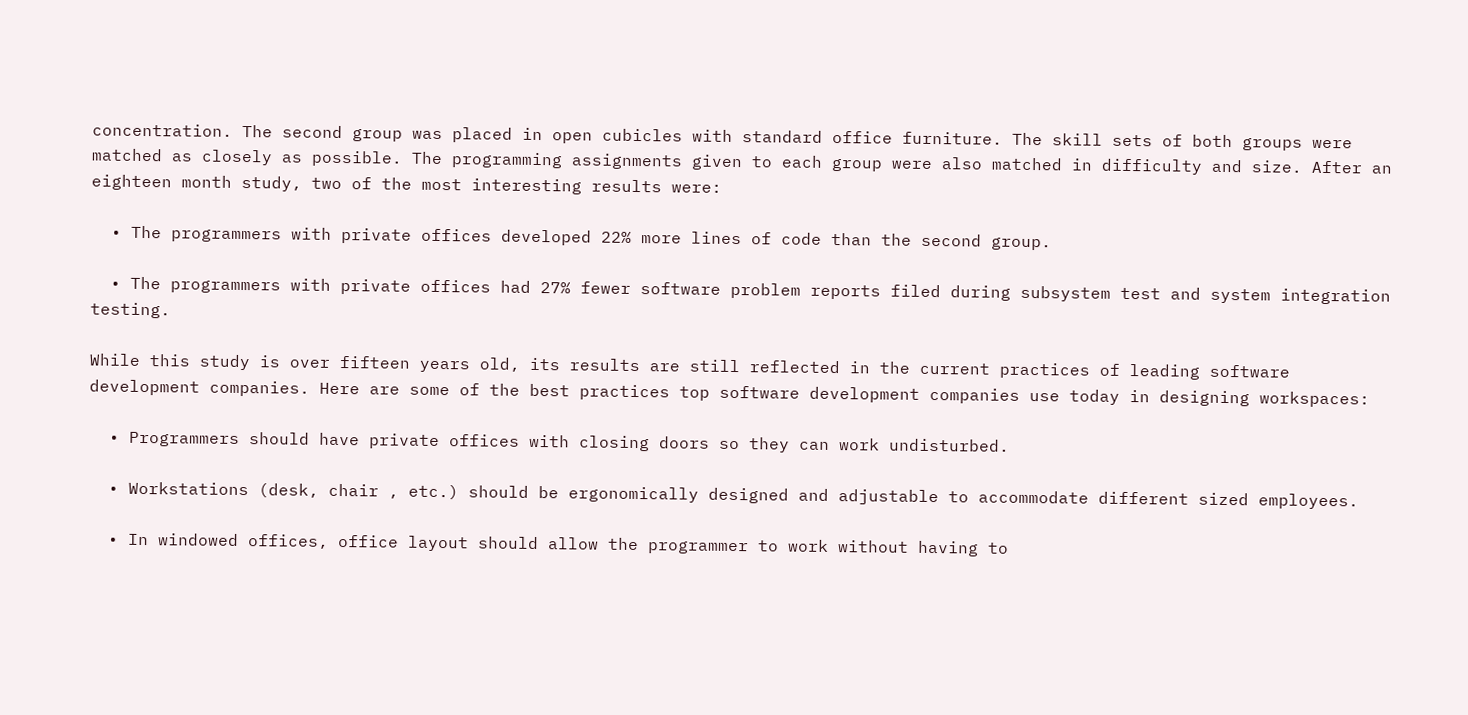concentration. The second group was placed in open cubicles with standard office furniture. The skill sets of both groups were matched as closely as possible. The programming assignments given to each group were also matched in difficulty and size. After an eighteen month study, two of the most interesting results were:

  • The programmers with private offices developed 22% more lines of code than the second group.

  • The programmers with private offices had 27% fewer software problem reports filed during subsystem test and system integration testing.

While this study is over fifteen years old, its results are still reflected in the current practices of leading software development companies. Here are some of the best practices top software development companies use today in designing workspaces:

  • Programmers should have private offices with closing doors so they can work undisturbed.

  • Workstations (desk, chair , etc.) should be ergonomically designed and adjustable to accommodate different sized employees.

  • In windowed offices, office layout should allow the programmer to work without having to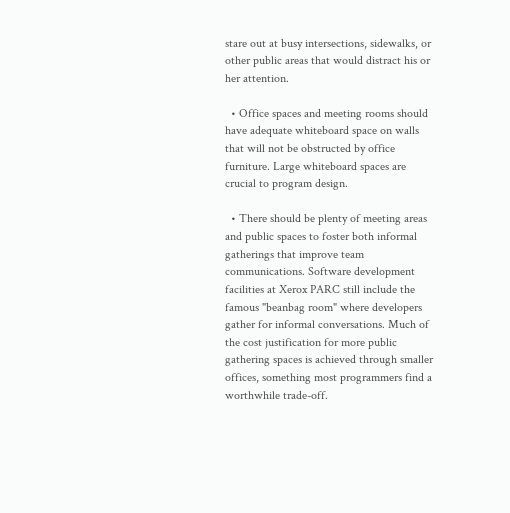stare out at busy intersections, sidewalks, or other public areas that would distract his or her attention.

  • Office spaces and meeting rooms should have adequate whiteboard space on walls that will not be obstructed by office furniture. Large whiteboard spaces are crucial to program design.

  • There should be plenty of meeting areas and public spaces to foster both informal gatherings that improve team communications. Software development facilities at Xerox PARC still include the famous "beanbag room" where developers gather for informal conversations. Much of the cost justification for more public gathering spaces is achieved through smaller offices, something most programmers find a worthwhile trade-off.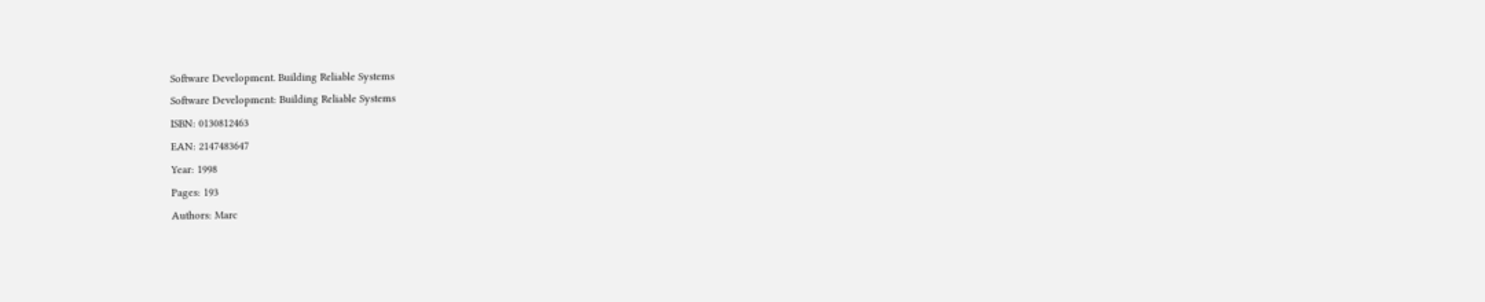Software Development. Building Reliable Systems
Software Development: Building Reliable Systems
ISBN: 0130812463
EAN: 2147483647
Year: 1998
Pages: 193
Authors: Marc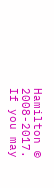Hamilton © 2008-2017.
If you may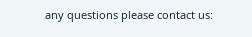any questions please contact us: